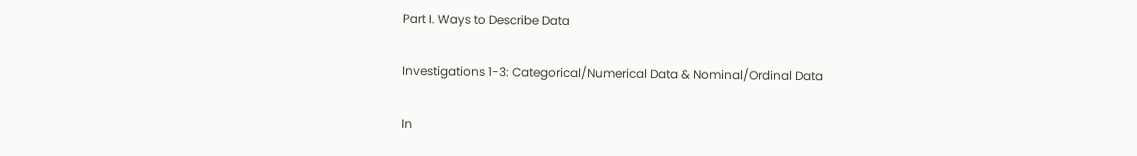Part I. Ways to Describe Data

Investigations 1-3: Categorical/Numerical Data & Nominal/Ordinal Data

In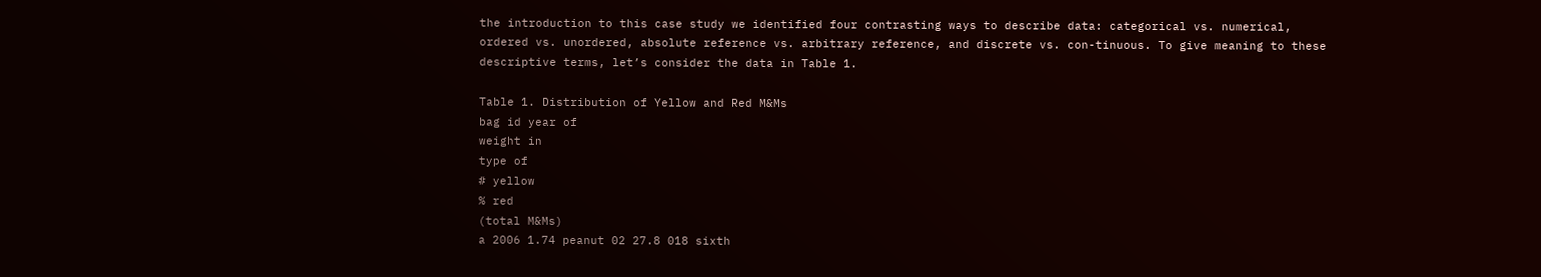the introduction to this case study we identified four contrasting ways to describe data: categorical vs. numerical, ordered vs. unordered, absolute reference vs. arbitrary reference, and discrete vs. con-tinuous. To give meaning to these descriptive terms, let’s consider the data in Table 1.

Table 1. Distribution of Yellow and Red M&Ms
bag id year of
weight in
type of
# yellow
% red
(total M&Ms)
a 2006 1.74 peanut 02 27.8 018 sixth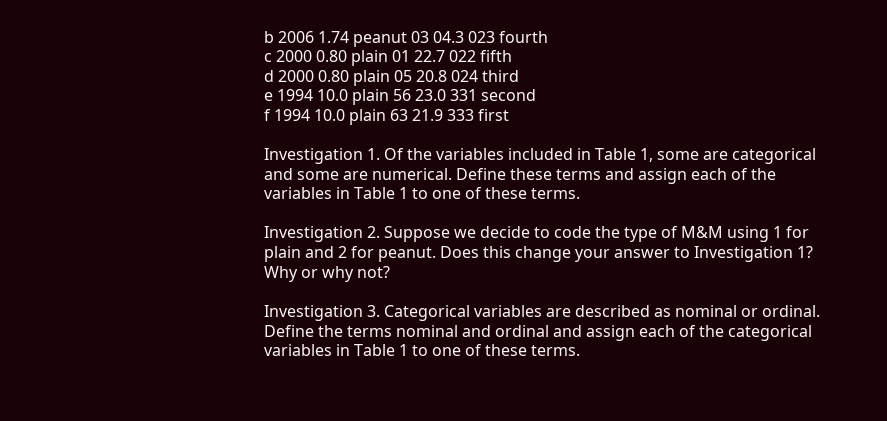b 2006 1.74 peanut 03 04.3 023 fourth
c 2000 0.80 plain 01 22.7 022 fifth
d 2000 0.80 plain 05 20.8 024 third
e 1994 10.0 plain 56 23.0 331 second
f 1994 10.0 plain 63 21.9 333 first

Investigation 1. Of the variables included in Table 1, some are categorical and some are numerical. Define these terms and assign each of the variables in Table 1 to one of these terms.

Investigation 2. Suppose we decide to code the type of M&M using 1 for plain and 2 for peanut. Does this change your answer to Investigation 1? Why or why not?

Investigation 3. Categorical variables are described as nominal or ordinal. Define the terms nominal and ordinal and assign each of the categorical variables in Table 1 to one of these terms.